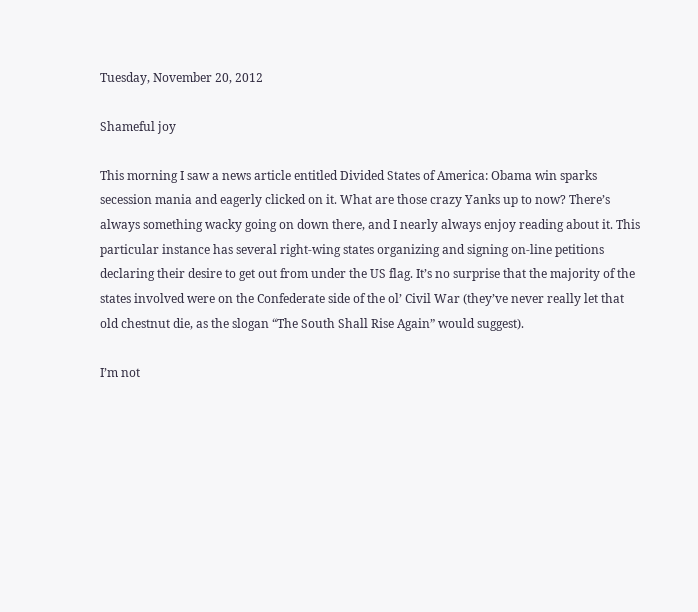Tuesday, November 20, 2012

Shameful joy

This morning I saw a news article entitled Divided States of America: Obama win sparks secession mania and eagerly clicked on it. What are those crazy Yanks up to now? There’s always something wacky going on down there, and I nearly always enjoy reading about it. This particular instance has several right-wing states organizing and signing on-line petitions declaring their desire to get out from under the US flag. It’s no surprise that the majority of the states involved were on the Confederate side of the ol’ Civil War (they’ve never really let that old chestnut die, as the slogan “The South Shall Rise Again” would suggest).

I’m not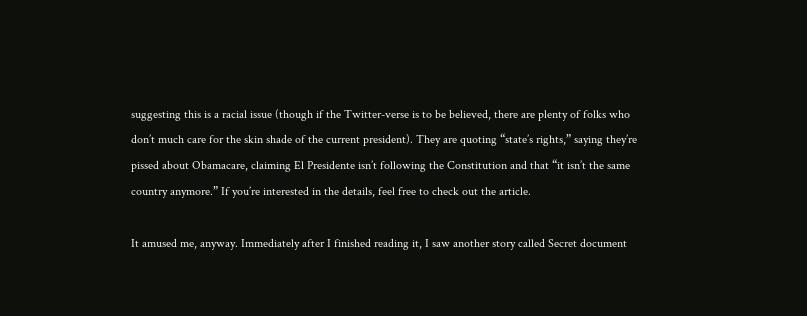suggesting this is a racial issue (though if the Twitter-verse is to be believed, there are plenty of folks who don’t much care for the skin shade of the current president). They are quoting “state’s rights,” saying they’re pissed about Obamacare, claiming El Presidente isn’t following the Constitution and that “it isn’t the same country anymore.” If you’re interested in the details, feel free to check out the article.

It amused me, anyway. Immediately after I finished reading it, I saw another story called Secret document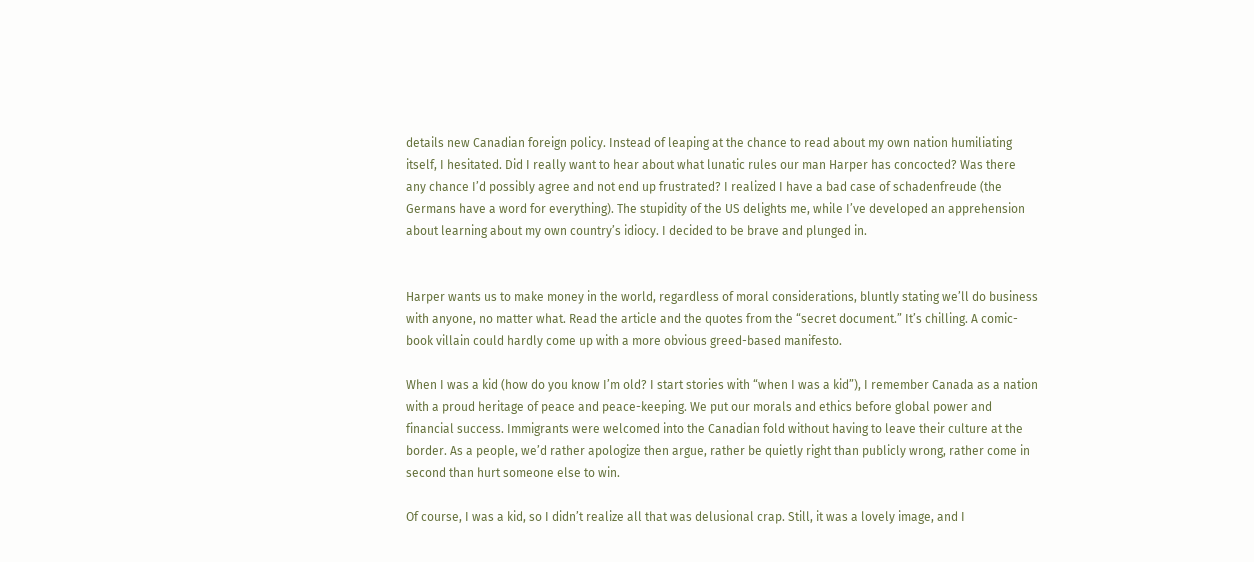details new Canadian foreign policy. Instead of leaping at the chance to read about my own nation humiliating itself, I hesitated. Did I really want to hear about what lunatic rules our man Harper has concocted? Was there any chance I’d possibly agree and not end up frustrated? I realized I have a bad case of schadenfreude (the Germans have a word for everything). The stupidity of the US delights me, while I’ve developed an apprehension about learning about my own country’s idiocy. I decided to be brave and plunged in.


Harper wants us to make money in the world, regardless of moral considerations, bluntly stating we’ll do business with anyone, no matter what. Read the article and the quotes from the “secret document.” It’s chilling. A comic-book villain could hardly come up with a more obvious greed-based manifesto.

When I was a kid (how do you know I’m old? I start stories with “when I was a kid”), I remember Canada as a nation with a proud heritage of peace and peace-keeping. We put our morals and ethics before global power and financial success. Immigrants were welcomed into the Canadian fold without having to leave their culture at the border. As a people, we’d rather apologize then argue, rather be quietly right than publicly wrong, rather come in second than hurt someone else to win.

Of course, I was a kid, so I didn’t realize all that was delusional crap. Still, it was a lovely image, and I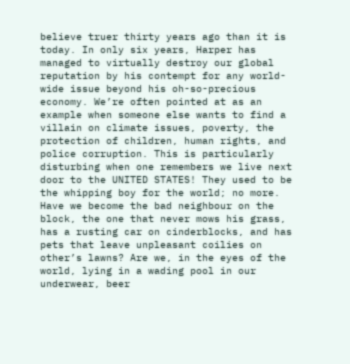believe truer thirty years ago than it is today. In only six years, Harper has managed to virtually destroy our global reputation by his contempt for any world-wide issue beyond his oh-so-precious economy. We’re often pointed at as an example when someone else wants to find a villain on climate issues, poverty, the protection of children, human rights, and police corruption. This is particularly disturbing when one remembers we live next door to the UNITED STATES! They used to be the whipping boy for the world; no more. Have we become the bad neighbour on the block, the one that never mows his grass, has a rusting car on cinderblocks, and has pets that leave unpleasant coilies on other’s lawns? Are we, in the eyes of the world, lying in a wading pool in our underwear, beer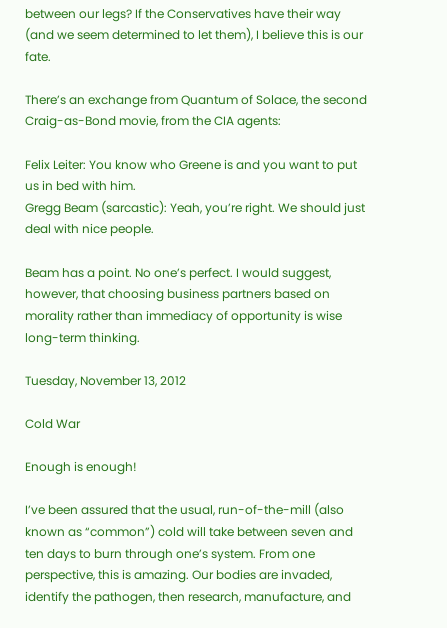between our legs? If the Conservatives have their way (and we seem determined to let them), I believe this is our fate.

There’s an exchange from Quantum of Solace, the second Craig-as-Bond movie, from the CIA agents:

Felix Leiter: You know who Greene is and you want to put us in bed with him.
Gregg Beam (sarcastic): Yeah, you’re right. We should just deal with nice people.

Beam has a point. No one’s perfect. I would suggest, however, that choosing business partners based on morality rather than immediacy of opportunity is wise long-term thinking.

Tuesday, November 13, 2012

Cold War

Enough is enough!

I’ve been assured that the usual, run-of-the-mill (also known as “common”) cold will take between seven and ten days to burn through one’s system. From one perspective, this is amazing. Our bodies are invaded, identify the pathogen, then research, manufacture, and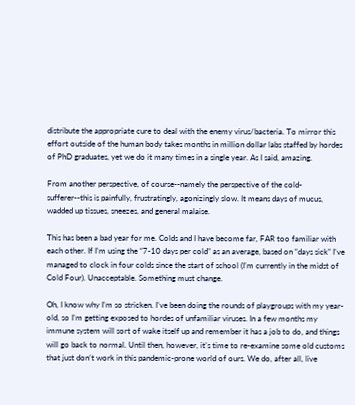distribute the appropriate cure to deal with the enemy virus/bacteria. To mirror this effort outside of the human body takes months in million dollar labs staffed by hordes of PhD graduates, yet we do it many times in a single year. As I said, amazing.

From another perspective, of course--namely the perspective of the cold-sufferer--this is painfully, frustratingly, agonizingly slow. It means days of mucus, wadded up tissues, sneezes, and general malaise.

This has been a bad year for me. Colds and I have become far, FAR too familiar with each other. If I’m using the “7-10 days per cold” as an average, based on “days sick” I’ve managed to clock in four colds since the start of school (I’m currently in the midst of Cold Four). Unacceptable. Something must change.

Oh, I know why I’m so stricken. I’ve been doing the rounds of playgroups with my year-old, so I’m getting exposed to hordes of unfamiliar viruses. In a few months my immune system will sort of wake itself up and remember it has a job to do, and things will go back to normal. Until then, however, it’s time to re-examine some old customs that just don’t work in this pandemic-prone world of ours. We do, after all, live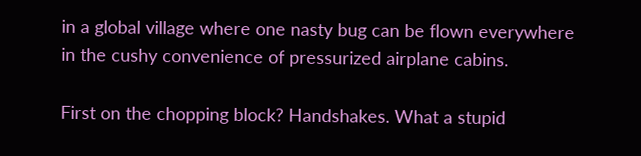in a global village where one nasty bug can be flown everywhere in the cushy convenience of pressurized airplane cabins.

First on the chopping block? Handshakes. What a stupid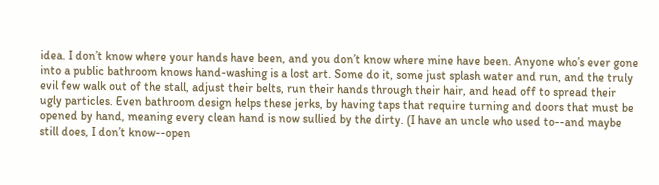idea. I don’t know where your hands have been, and you don’t know where mine have been. Anyone who’s ever gone into a public bathroom knows hand-washing is a lost art. Some do it, some just splash water and run, and the truly evil few walk out of the stall, adjust their belts, run their hands through their hair, and head off to spread their ugly particles. Even bathroom design helps these jerks, by having taps that require turning and doors that must be opened by hand, meaning every clean hand is now sullied by the dirty. (I have an uncle who used to--and maybe still does, I don’t know--open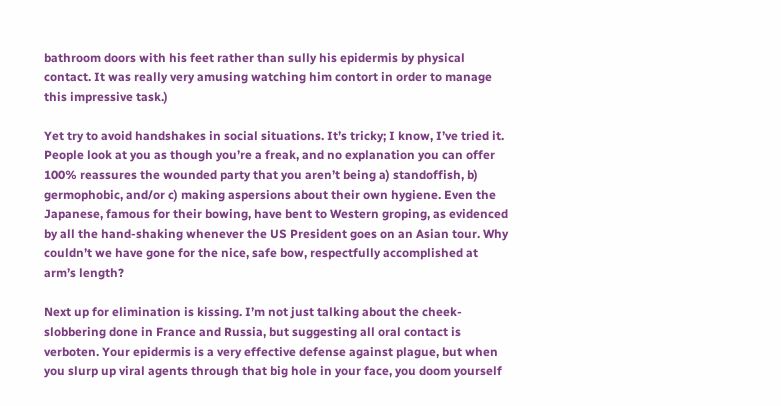bathroom doors with his feet rather than sully his epidermis by physical contact. It was really very amusing watching him contort in order to manage this impressive task.)

Yet try to avoid handshakes in social situations. It’s tricky; I know, I’ve tried it. People look at you as though you’re a freak, and no explanation you can offer 100% reassures the wounded party that you aren’t being a) standoffish, b) germophobic, and/or c) making aspersions about their own hygiene. Even the Japanese, famous for their bowing, have bent to Western groping, as evidenced by all the hand-shaking whenever the US President goes on an Asian tour. Why couldn’t we have gone for the nice, safe bow, respectfully accomplished at arm’s length?

Next up for elimination is kissing. I’m not just talking about the cheek-slobbering done in France and Russia, but suggesting all oral contact is verboten. Your epidermis is a very effective defense against plague, but when you slurp up viral agents through that big hole in your face, you doom yourself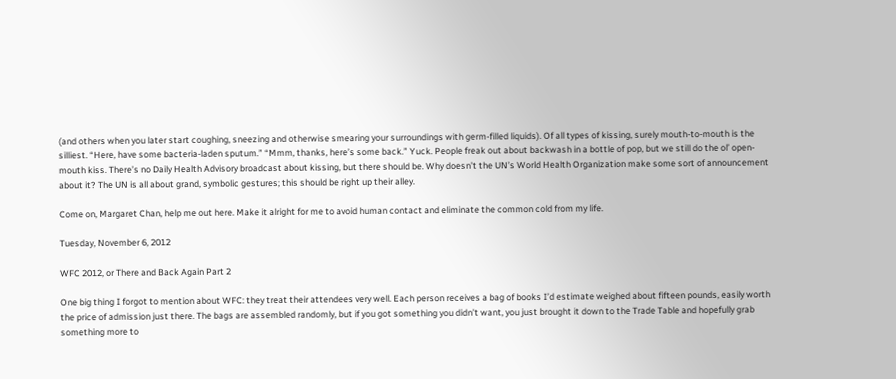(and others when you later start coughing, sneezing and otherwise smearing your surroundings with germ-filled liquids). Of all types of kissing, surely mouth-to-mouth is the silliest. “Here, have some bacteria-laden sputum.” “Mmm, thanks, here’s some back.” Yuck. People freak out about backwash in a bottle of pop, but we still do the ol’ open-mouth kiss. There’s no Daily Health Advisory broadcast about kissing, but there should be. Why doesn’t the UN’s World Health Organization make some sort of announcement about it? The UN is all about grand, symbolic gestures; this should be right up their alley.

Come on, Margaret Chan, help me out here. Make it alright for me to avoid human contact and eliminate the common cold from my life.

Tuesday, November 6, 2012

WFC 2012, or There and Back Again Part 2

One big thing I forgot to mention about WFC: they treat their attendees very well. Each person receives a bag of books I’d estimate weighed about fifteen pounds, easily worth the price of admission just there. The bags are assembled randomly, but if you got something you didn’t want, you just brought it down to the Trade Table and hopefully grab something more to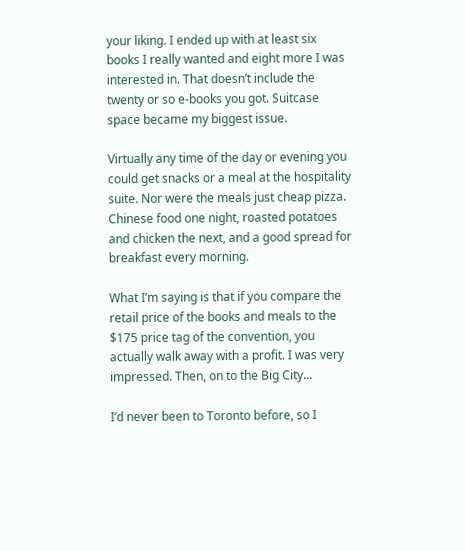your liking. I ended up with at least six books I really wanted and eight more I was interested in. That doesn’t include the twenty or so e-books you got. Suitcase space became my biggest issue.

Virtually any time of the day or evening you could get snacks or a meal at the hospitality suite. Nor were the meals just cheap pizza. Chinese food one night, roasted potatoes and chicken the next, and a good spread for breakfast every morning.

What I’m saying is that if you compare the retail price of the books and meals to the $175 price tag of the convention, you actually walk away with a profit. I was very impressed. Then, on to the Big City...

I’d never been to Toronto before, so I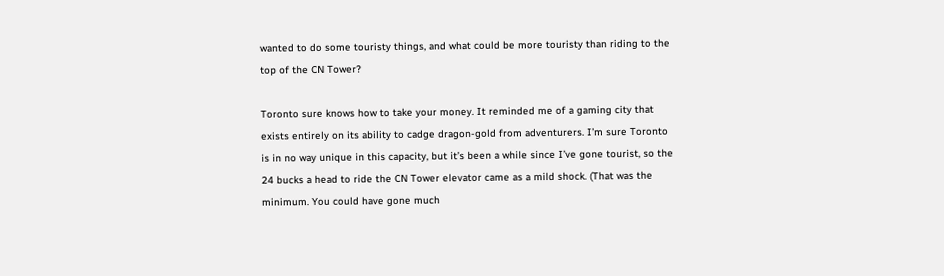wanted to do some touristy things, and what could be more touristy than riding to the top of the CN Tower?

Toronto sure knows how to take your money. It reminded me of a gaming city that exists entirely on its ability to cadge dragon-gold from adventurers. I’m sure Toronto is in no way unique in this capacity, but it’s been a while since I’ve gone tourist, so the 24 bucks a head to ride the CN Tower elevator came as a mild shock. (That was the minimum. You could have gone much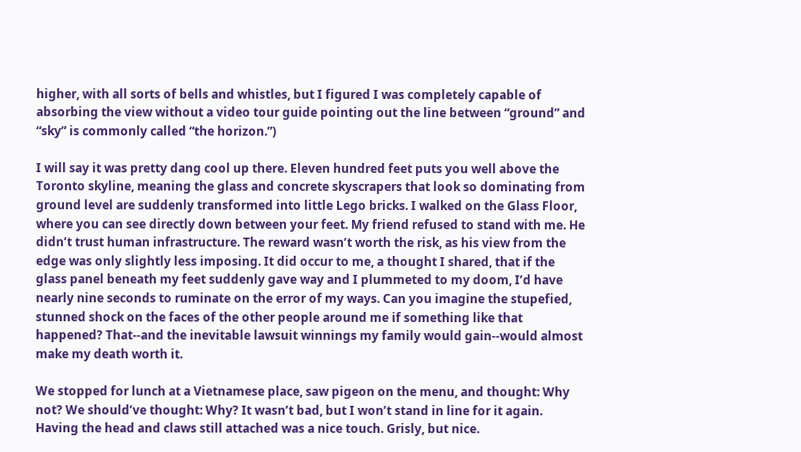higher, with all sorts of bells and whistles, but I figured I was completely capable of absorbing the view without a video tour guide pointing out the line between “ground” and “sky” is commonly called “the horizon.”)

I will say it was pretty dang cool up there. Eleven hundred feet puts you well above the Toronto skyline, meaning the glass and concrete skyscrapers that look so dominating from ground level are suddenly transformed into little Lego bricks. I walked on the Glass Floor, where you can see directly down between your feet. My friend refused to stand with me. He didn’t trust human infrastructure. The reward wasn’t worth the risk, as his view from the edge was only slightly less imposing. It did occur to me, a thought I shared, that if the glass panel beneath my feet suddenly gave way and I plummeted to my doom, I’d have nearly nine seconds to ruminate on the error of my ways. Can you imagine the stupefied, stunned shock on the faces of the other people around me if something like that happened? That--and the inevitable lawsuit winnings my family would gain--would almost make my death worth it.

We stopped for lunch at a Vietnamese place, saw pigeon on the menu, and thought: Why not? We should’ve thought: Why? It wasn’t bad, but I won’t stand in line for it again. Having the head and claws still attached was a nice touch. Grisly, but nice.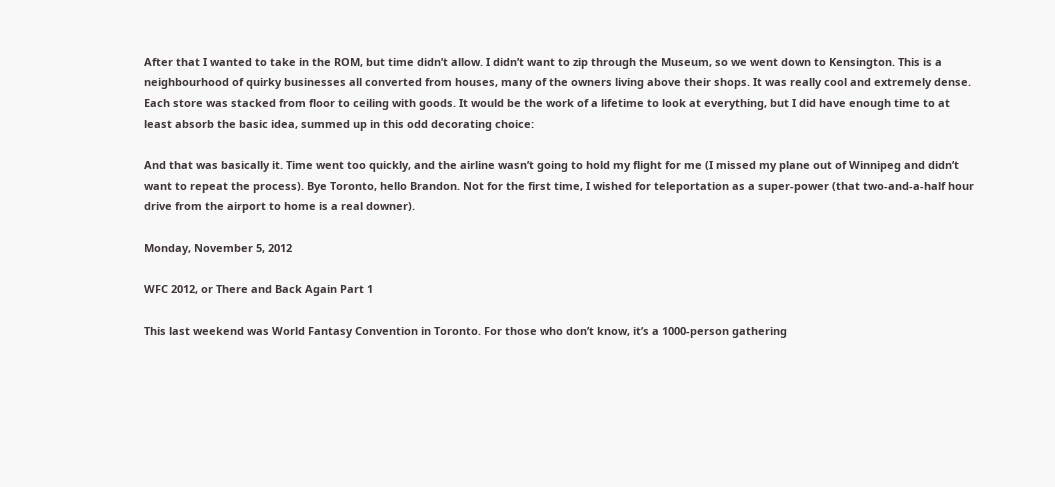After that I wanted to take in the ROM, but time didn’t allow. I didn’t want to zip through the Museum, so we went down to Kensington. This is a neighbourhood of quirky businesses all converted from houses, many of the owners living above their shops. It was really cool and extremely dense. Each store was stacked from floor to ceiling with goods. It would be the work of a lifetime to look at everything, but I did have enough time to at least absorb the basic idea, summed up in this odd decorating choice:

And that was basically it. Time went too quickly, and the airline wasn’t going to hold my flight for me (I missed my plane out of Winnipeg and didn’t want to repeat the process). Bye Toronto, hello Brandon. Not for the first time, I wished for teleportation as a super-power (that two-and-a-half hour drive from the airport to home is a real downer).

Monday, November 5, 2012

WFC 2012, or There and Back Again Part 1

This last weekend was World Fantasy Convention in Toronto. For those who don’t know, it’s a 1000-person gathering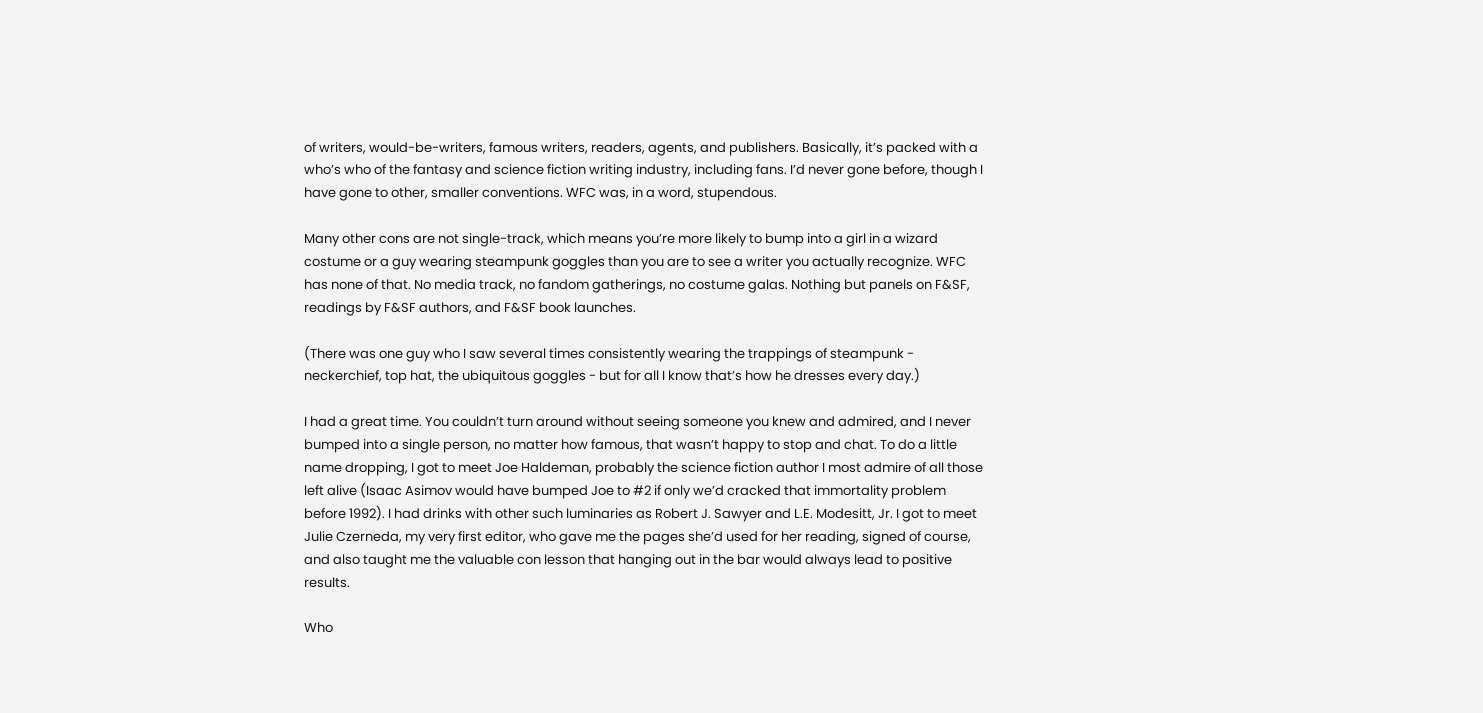of writers, would-be-writers, famous writers, readers, agents, and publishers. Basically, it’s packed with a who’s who of the fantasy and science fiction writing industry, including fans. I’d never gone before, though I have gone to other, smaller conventions. WFC was, in a word, stupendous.

Many other cons are not single-track, which means you’re more likely to bump into a girl in a wizard costume or a guy wearing steampunk goggles than you are to see a writer you actually recognize. WFC has none of that. No media track, no fandom gatherings, no costume galas. Nothing but panels on F&SF, readings by F&SF authors, and F&SF book launches.

(There was one guy who I saw several times consistently wearing the trappings of steampunk - neckerchief, top hat, the ubiquitous goggles - but for all I know that’s how he dresses every day.)

I had a great time. You couldn’t turn around without seeing someone you knew and admired, and I never bumped into a single person, no matter how famous, that wasn’t happy to stop and chat. To do a little name dropping, I got to meet Joe Haldeman, probably the science fiction author I most admire of all those left alive (Isaac Asimov would have bumped Joe to #2 if only we’d cracked that immortality problem before 1992). I had drinks with other such luminaries as Robert J. Sawyer and L.E. Modesitt, Jr. I got to meet Julie Czerneda, my very first editor, who gave me the pages she’d used for her reading, signed of course, and also taught me the valuable con lesson that hanging out in the bar would always lead to positive results.

Who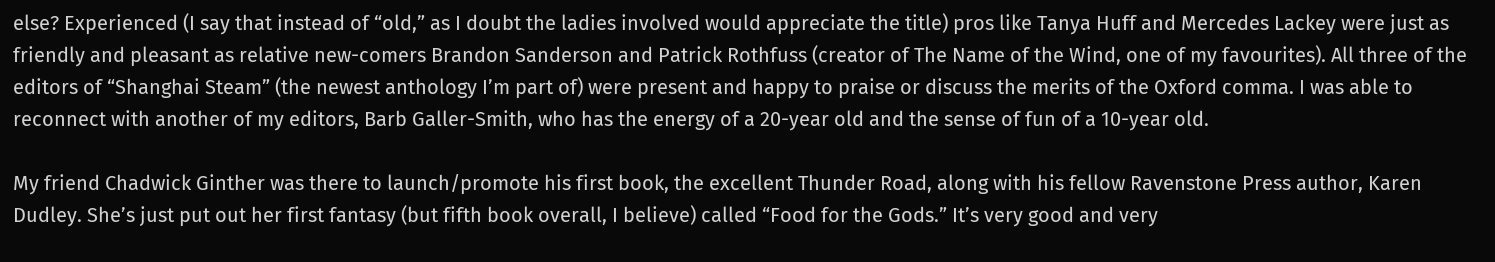else? Experienced (I say that instead of “old,” as I doubt the ladies involved would appreciate the title) pros like Tanya Huff and Mercedes Lackey were just as friendly and pleasant as relative new-comers Brandon Sanderson and Patrick Rothfuss (creator of The Name of the Wind, one of my favourites). All three of the editors of “Shanghai Steam” (the newest anthology I’m part of) were present and happy to praise or discuss the merits of the Oxford comma. I was able to reconnect with another of my editors, Barb Galler-Smith, who has the energy of a 20-year old and the sense of fun of a 10-year old.

My friend Chadwick Ginther was there to launch/promote his first book, the excellent Thunder Road, along with his fellow Ravenstone Press author, Karen Dudley. She’s just put out her first fantasy (but fifth book overall, I believe) called “Food for the Gods.” It’s very good and very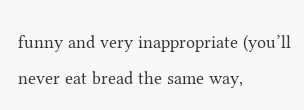funny and very inappropriate (you’ll never eat bread the same way,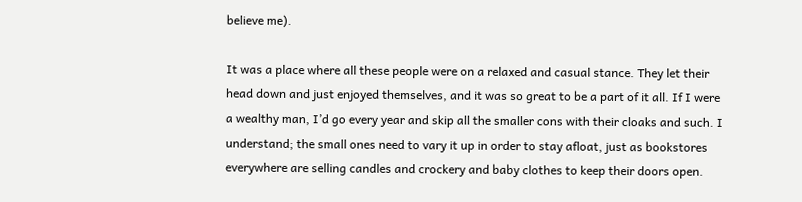believe me).

It was a place where all these people were on a relaxed and casual stance. They let their head down and just enjoyed themselves, and it was so great to be a part of it all. If I were a wealthy man, I’d go every year and skip all the smaller cons with their cloaks and such. I understand; the small ones need to vary it up in order to stay afloat, just as bookstores everywhere are selling candles and crockery and baby clothes to keep their doors open.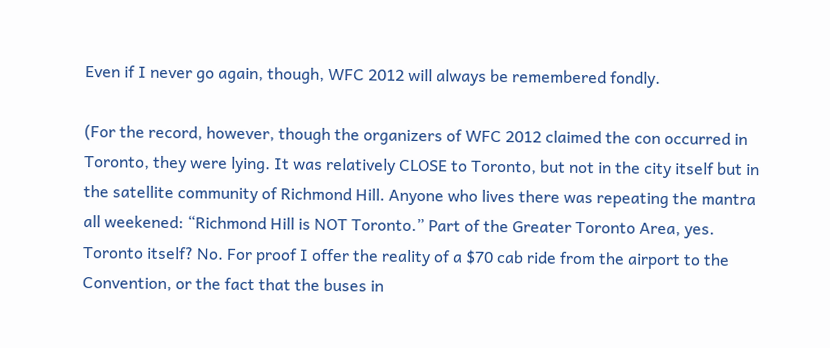Even if I never go again, though, WFC 2012 will always be remembered fondly.

(For the record, however, though the organizers of WFC 2012 claimed the con occurred in Toronto, they were lying. It was relatively CLOSE to Toronto, but not in the city itself but in the satellite community of Richmond Hill. Anyone who lives there was repeating the mantra all weekened: “Richmond Hill is NOT Toronto.” Part of the Greater Toronto Area, yes. Toronto itself? No. For proof I offer the reality of a $70 cab ride from the airport to the Convention, or the fact that the buses in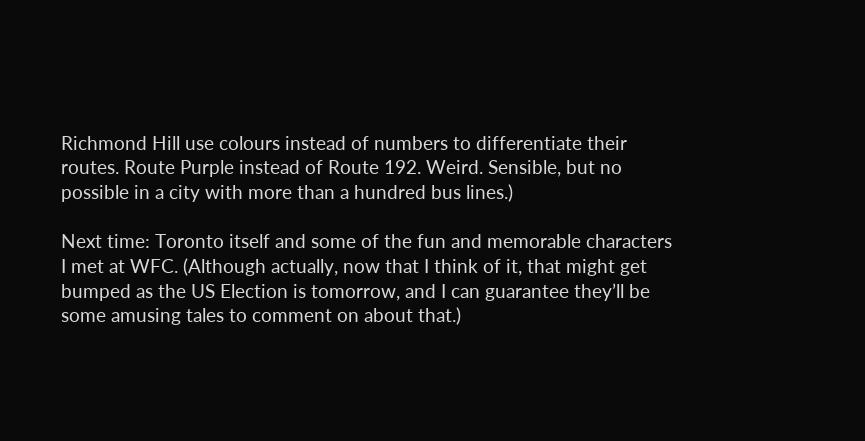Richmond Hill use colours instead of numbers to differentiate their routes. Route Purple instead of Route 192. Weird. Sensible, but no possible in a city with more than a hundred bus lines.)

Next time: Toronto itself and some of the fun and memorable characters I met at WFC. (Although actually, now that I think of it, that might get bumped as the US Election is tomorrow, and I can guarantee they’ll be some amusing tales to comment on about that.)